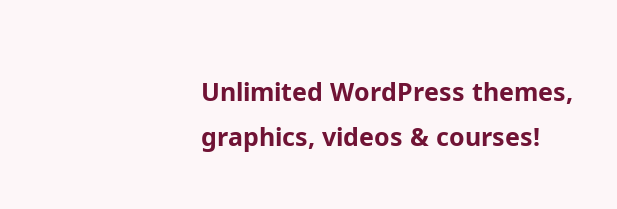Unlimited WordPress themes, graphics, videos & courses!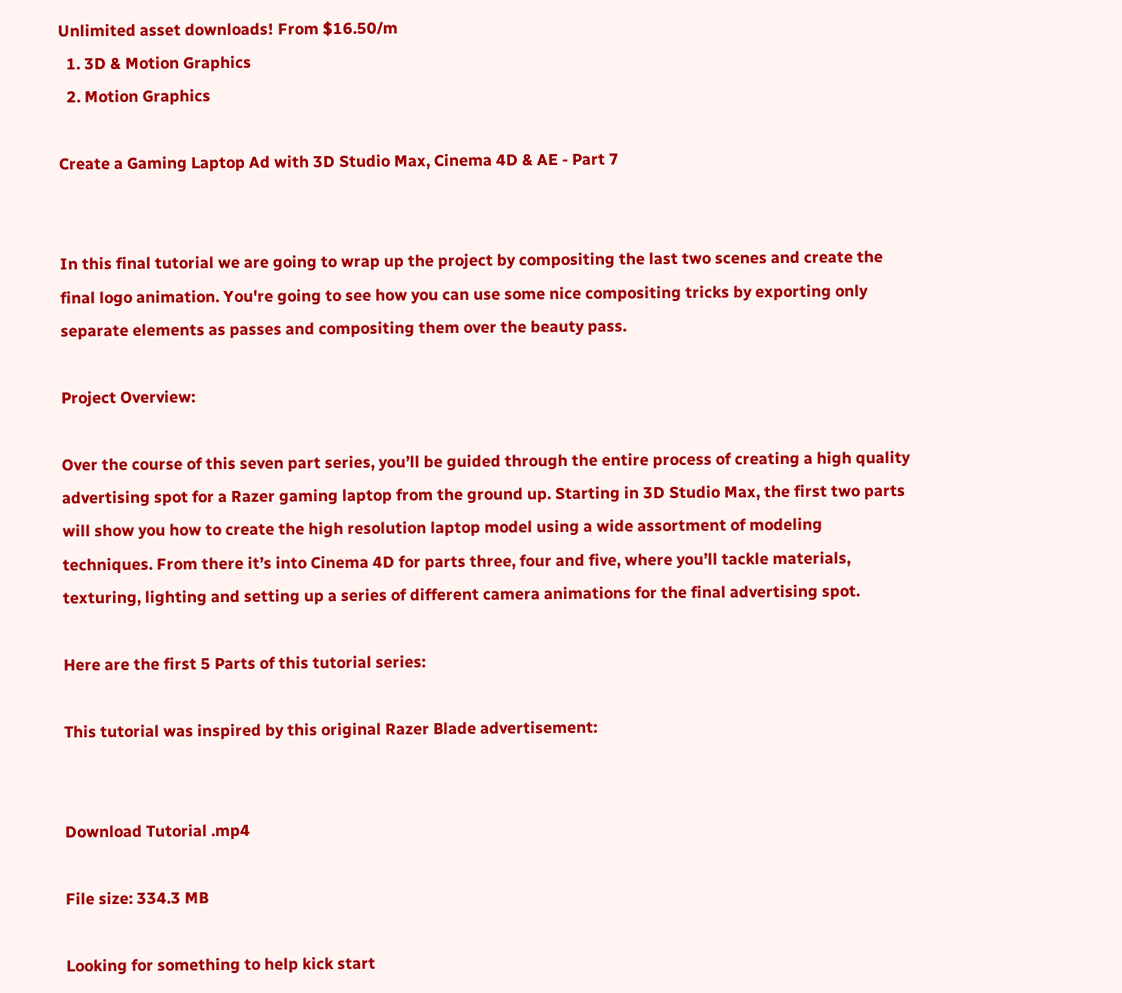Unlimited asset downloads! From $16.50/m
  1. 3D & Motion Graphics
  2. Motion Graphics

Create a Gaming Laptop Ad with 3D Studio Max, Cinema 4D & AE - Part 7


In this final tutorial we are going to wrap up the project by compositing the last two scenes and create the final logo animation. You're going to see how you can use some nice compositing tricks by exporting only separate elements as passes and compositing them over the beauty pass.

Project Overview:

Over the course of this seven part series, you’ll be guided through the entire process of creating a high quality advertising spot for a Razer gaming laptop from the ground up. Starting in 3D Studio Max, the first two parts will show you how to create the high resolution laptop model using a wide assortment of modeling techniques. From there it’s into Cinema 4D for parts three, four and five, where you’ll tackle materials, texturing, lighting and setting up a series of different camera animations for the final advertising spot.

Here are the first 5 Parts of this tutorial series:

This tutorial was inspired by this original Razer Blade advertisement:


Download Tutorial .mp4

File size: 334.3 MB

Looking for something to help kick start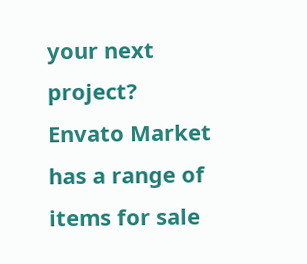your next project?
Envato Market has a range of items for sale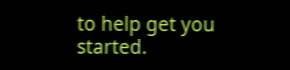to help get you started.